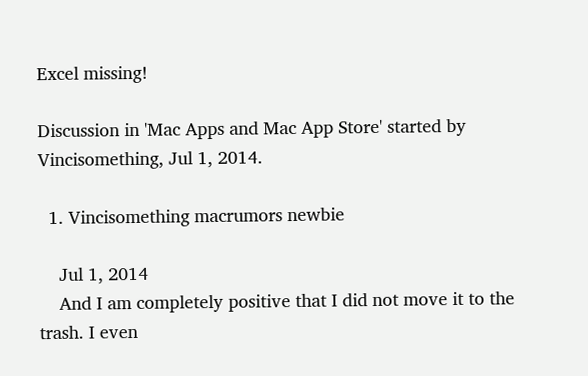Excel missing!

Discussion in 'Mac Apps and Mac App Store' started by Vincisomething, Jul 1, 2014.

  1. Vincisomething macrumors newbie

    Jul 1, 2014
    And I am completely positive that I did not move it to the trash. I even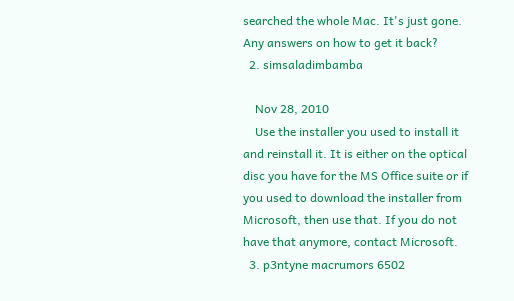searched the whole Mac. It's just gone. Any answers on how to get it back?
  2. simsaladimbamba

    Nov 28, 2010
    Use the installer you used to install it and reinstall it. It is either on the optical disc you have for the MS Office suite or if you used to download the installer from Microsoft, then use that. If you do not have that anymore, contact Microsoft.
  3. p3ntyne macrumors 6502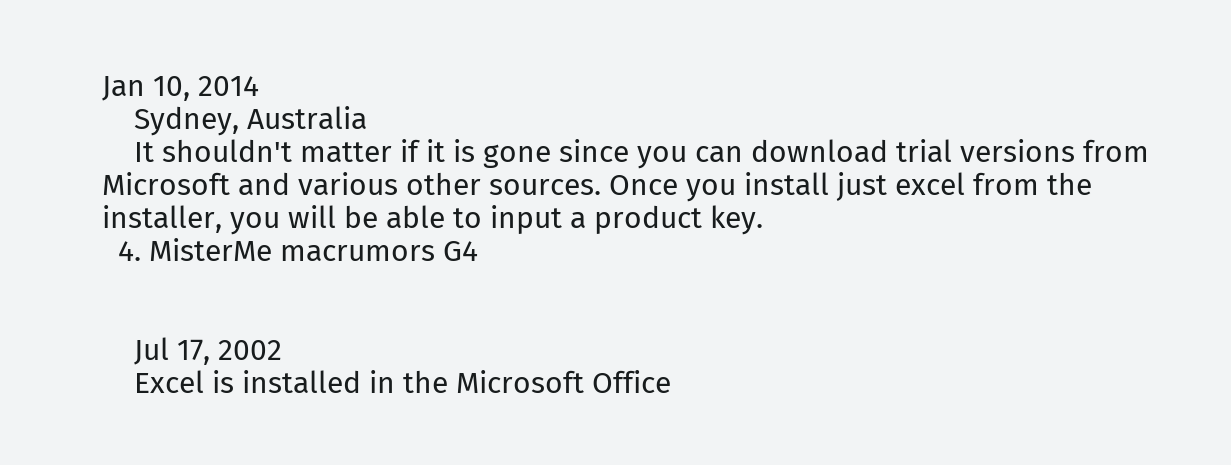Jan 10, 2014
    Sydney, Australia
    It shouldn't matter if it is gone since you can download trial versions from Microsoft and various other sources. Once you install just excel from the installer, you will be able to input a product key.
  4. MisterMe macrumors G4


    Jul 17, 2002
    Excel is installed in the Microsoft Office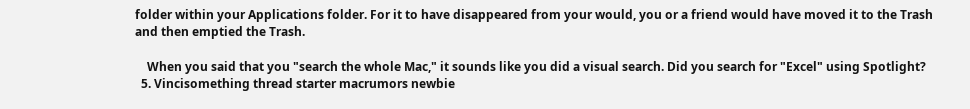folder within your Applications folder. For it to have disappeared from your would, you or a friend would have moved it to the Trash and then emptied the Trash.

    When you said that you "search the whole Mac," it sounds like you did a visual search. Did you search for "Excel" using Spotlight?
  5. Vincisomething thread starter macrumors newbie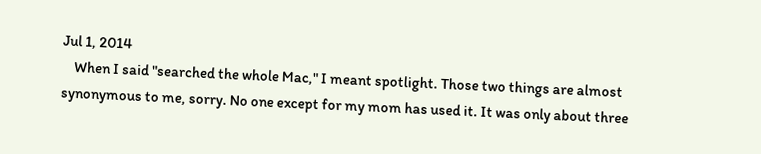Jul 1, 2014
    When I said "searched the whole Mac," I meant spotlight. Those two things are almost synonymous to me, sorry. No one except for my mom has used it. It was only about three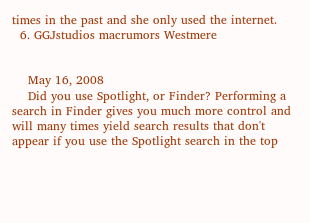times in the past and she only used the internet.
  6. GGJstudios macrumors Westmere


    May 16, 2008
    Did you use Spotlight, or Finder? Performing a search in Finder gives you much more control and will many times yield search results that don't appear if you use the Spotlight search in the top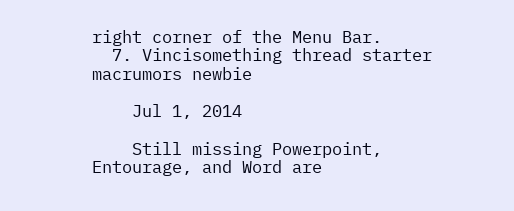right corner of the Menu Bar.
  7. Vincisomething thread starter macrumors newbie

    Jul 1, 2014

    Still missing Powerpoint, Entourage, and Word are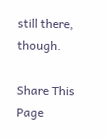still there, though.

Share This Page